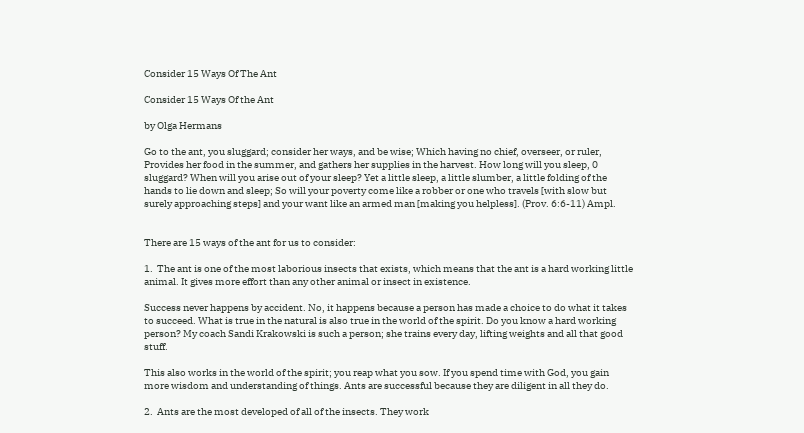Consider 15 Ways Of The Ant

Consider 15 Ways Of the Ant

by Olga Hermans

Go to the ant, you sluggard; consider her ways, and be wise; Which having no chief, overseer, or ruler, Provides her food in the summer, and gathers her supplies in the harvest. How long will you sleep, 0 sluggard? When will you arise out of your sleep? Yet a little sleep, a little slumber, a little folding of the hands to lie down and sleep; So will your poverty come like a robber or one who travels [with slow but surely approaching steps] and your want like an armed man [making you helpless]. (Prov. 6:6-11) Ampl.


There are 15 ways of the ant for us to consider:

1.  The ant is one of the most laborious insects that exists, which means that the ant is a hard working little animal. It gives more effort than any other animal or insect in existence.

Success never happens by accident. No, it happens because a person has made a choice to do what it takes to succeed. What is true in the natural is also true in the world of the spirit. Do you know a hard working person? My coach Sandi Krakowski is such a person; she trains every day, lifting weights and all that good stuff.

This also works in the world of the spirit; you reap what you sow. If you spend time with God, you gain more wisdom and understanding of things. Ants are successful because they are diligent in all they do.

2.  Ants are the most developed of all of the insects. They work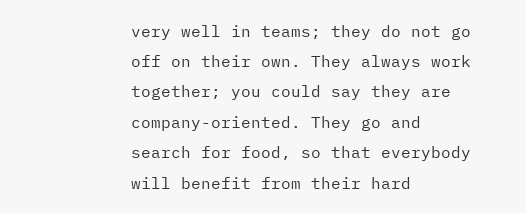very well in teams; they do not go off on their own. They always work together; you could say they are company-oriented. They go and search for food, so that everybody will benefit from their hard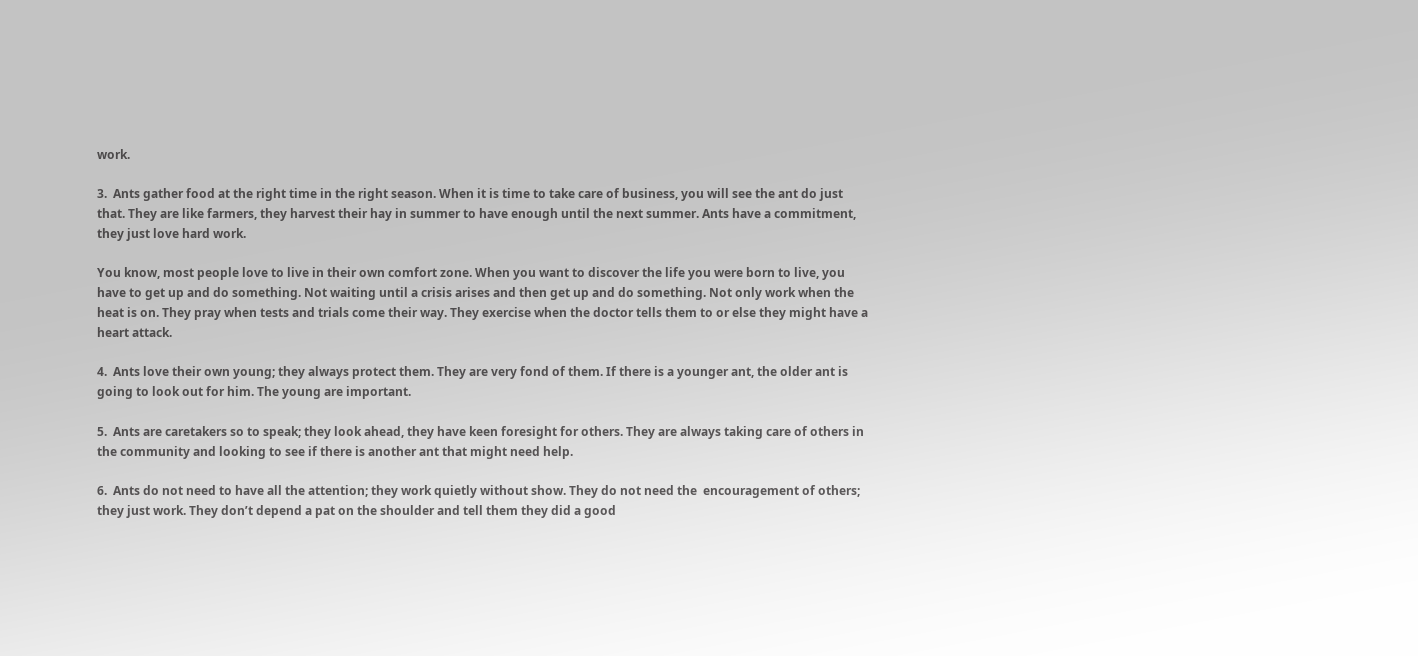work.

3.  Ants gather food at the right time in the right season. When it is time to take care of business, you will see the ant do just that. They are like farmers, they harvest their hay in summer to have enough until the next summer. Ants have a commitment, they just love hard work.

You know, most people love to live in their own comfort zone. When you want to discover the life you were born to live, you have to get up and do something. Not waiting until a crisis arises and then get up and do something. Not only work when the heat is on. They pray when tests and trials come their way. They exercise when the doctor tells them to or else they might have a heart attack.

4.  Ants love their own young; they always protect them. They are very fond of them. If there is a younger ant, the older ant is going to look out for him. The young are important.

5.  Ants are caretakers so to speak; they look ahead, they have keen foresight for others. They are always taking care of others in the community and looking to see if there is another ant that might need help.

6.  Ants do not need to have all the attention; they work quietly without show. They do not need the  encouragement of others; they just work. They don’t depend a pat on the shoulder and tell them they did a good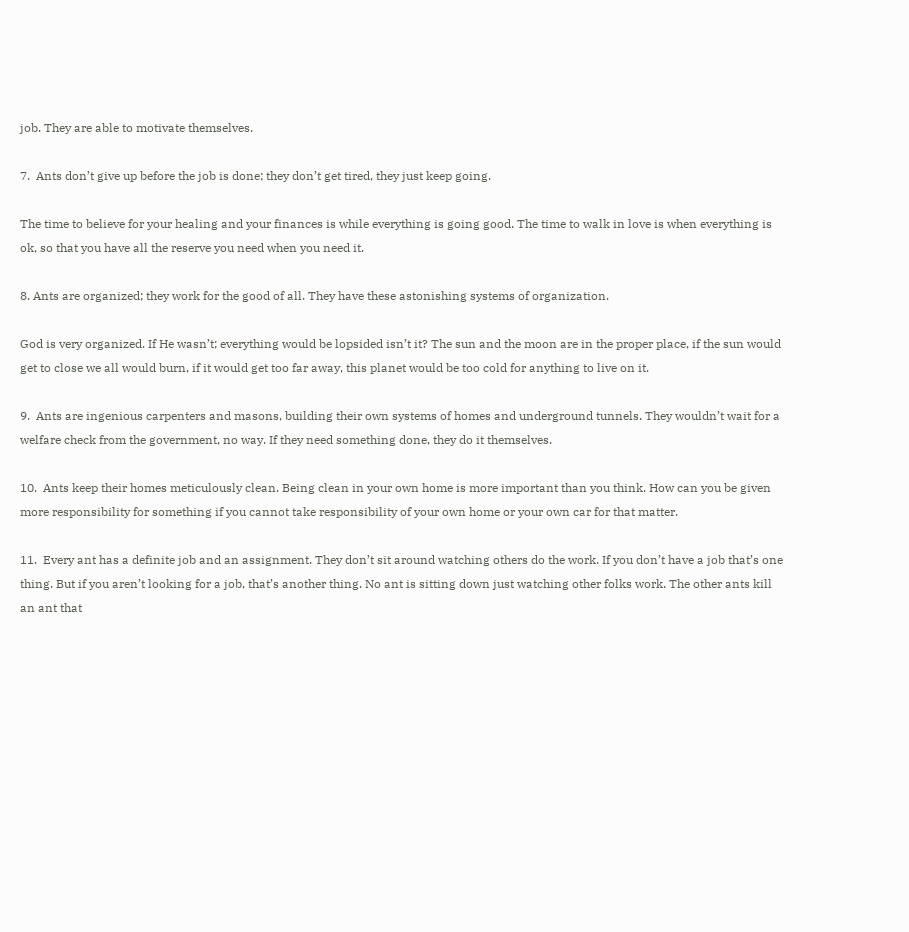job. They are able to motivate themselves.

7.  Ants don’t give up before the job is done; they don’t get tired, they just keep going.

The time to believe for your healing and your finances is while everything is going good. The time to walk in love is when everything is ok, so that you have all the reserve you need when you need it.

8. Ants are organized; they work for the good of all. They have these astonishing systems of organization.

God is very organized. If He wasn’t; everything would be lopsided isn’t it? The sun and the moon are in the proper place, if the sun would get to close we all would burn, if it would get too far away, this planet would be too cold for anything to live on it.

9.  Ants are ingenious carpenters and masons, building their own systems of homes and underground tunnels. They wouldn’t wait for a welfare check from the government, no way. If they need something done, they do it themselves.

10.  Ants keep their homes meticulously clean. Being clean in your own home is more important than you think. How can you be given more responsibility for something if you cannot take responsibility of your own home or your own car for that matter.

11.  Every ant has a definite job and an assignment. They don’t sit around watching others do the work. If you don’t have a job that’s one thing. But if you aren’t looking for a job, that’s another thing. No ant is sitting down just watching other folks work. The other ants kill an ant that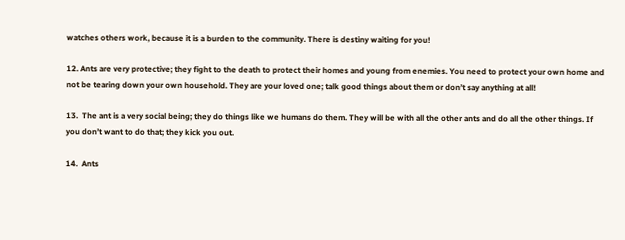watches others work, because it is a burden to the community. There is destiny waiting for you!

12. Ants are very protective; they fight to the death to protect their homes and young from enemies. You need to protect your own home and not be tearing down your own household. They are your loved one; talk good things about them or don’t say anything at all!

13.  The ant is a very social being; they do things like we humans do them. They will be with all the other ants and do all the other things. If you don’t want to do that; they kick you out.

14.  Ants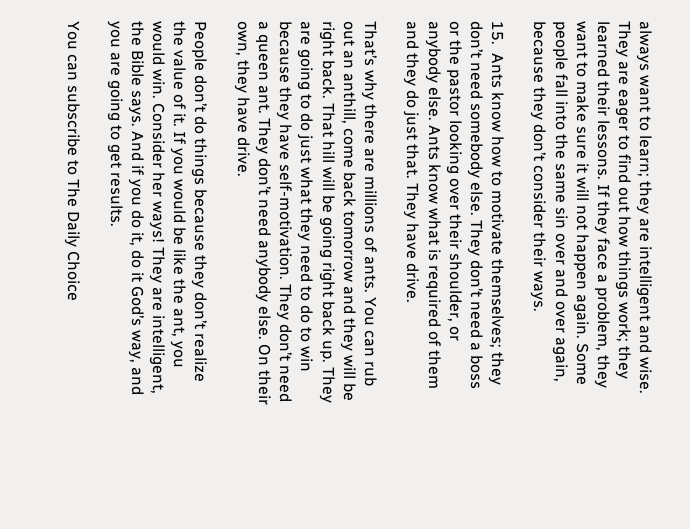always want to learn; they are intelligent and wise. They are eager to find out how things work; they learned their lessons. If they face a problem, they want to make sure it will not happen again. Some people fall into the same sin over and over again, because they don’t consider their ways.

15.  Ants know how to motivate themselves; they don’t need somebody else. They don’t need a boss or the pastor looking over their shoulder, or anybody else. Ants know what is required of them and they do just that. They have drive.

That’s why there are millions of ants. You can rub out an anthill, come back tomorrow and they will be right back. That hill will be going right back up. They are going to do just what they need to do to win because they have self-motivation. They don’t need a queen ant. They don’t need anybody else. On their own, they have drive.

People don’t do things because they don’t realize the value of it. If you would be like the ant, you would win. Consider her ways! They are intelligent, the Bible says. And if you do it, do it God’s way, and you are going to get results.

You can subscribe to The Daily Choice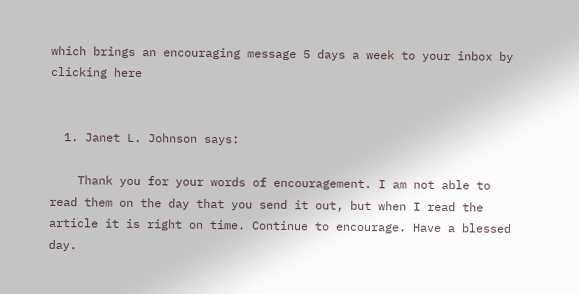which brings an encouraging message 5 days a week to your inbox by clicking here


  1. Janet L. Johnson says:

    Thank you for your words of encouragement. I am not able to read them on the day that you send it out, but when I read the article it is right on time. Continue to encourage. Have a blessed day.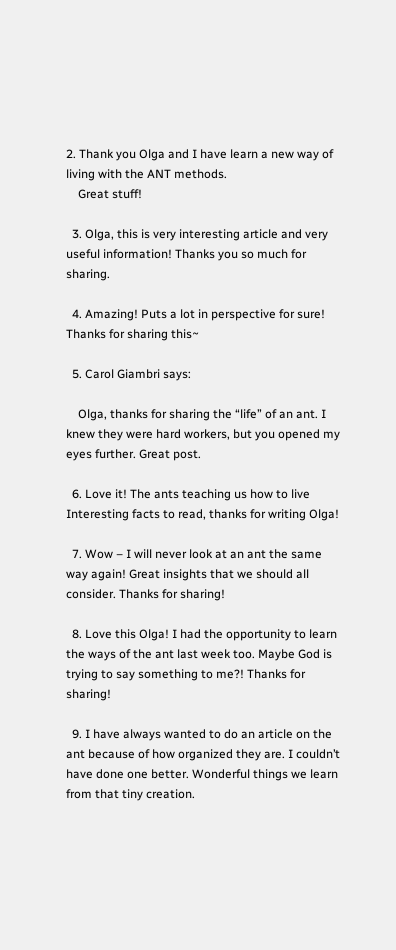2. Thank you Olga and I have learn a new way of living with the ANT methods.
    Great stuff!

  3. Olga, this is very interesting article and very useful information! Thanks you so much for sharing.

  4. Amazing! Puts a lot in perspective for sure! Thanks for sharing this~

  5. Carol Giambri says:

    Olga, thanks for sharing the “life” of an ant. I knew they were hard workers, but you opened my eyes further. Great post.

  6. Love it! The ants teaching us how to live  Interesting facts to read, thanks for writing Olga!

  7. Wow – I will never look at an ant the same way again! Great insights that we should all consider. Thanks for sharing!

  8. Love this Olga! I had the opportunity to learn the ways of the ant last week too. Maybe God is trying to say something to me?! Thanks for sharing!

  9. I have always wanted to do an article on the ant because of how organized they are. I couldn’t have done one better. Wonderful things we learn from that tiny creation.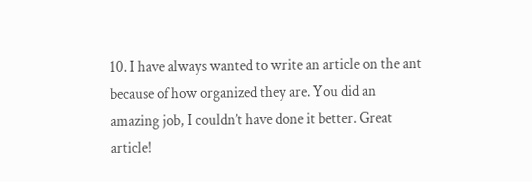10. I have always wanted to write an article on the ant because of how organized they are. You did an amazing job, I couldn’t have done it better. Great article!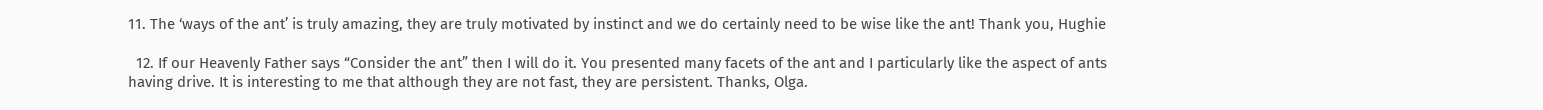11. The ‘ways of the ant’ is truly amazing, they are truly motivated by instinct and we do certainly need to be wise like the ant! Thank you, Hughie

  12. If our Heavenly Father says “Consider the ant” then I will do it. You presented many facets of the ant and I particularly like the aspect of ants having drive. It is interesting to me that although they are not fast, they are persistent. Thanks, Olga.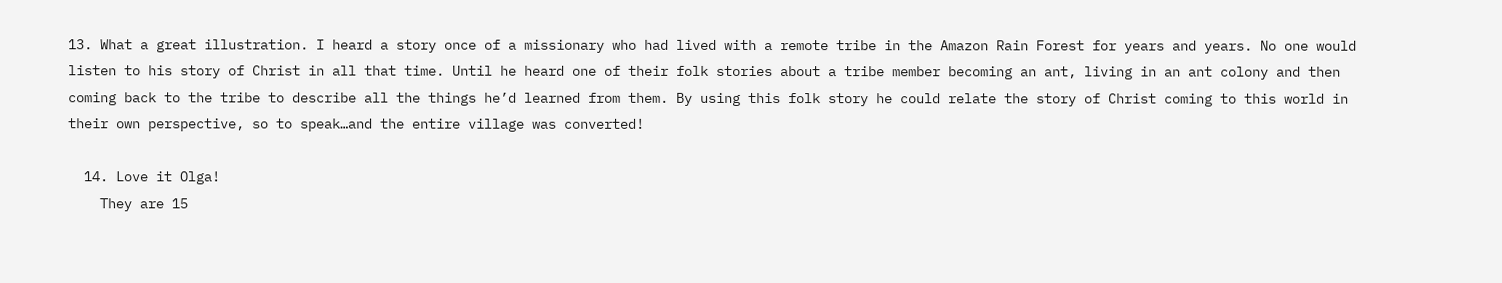13. What a great illustration. I heard a story once of a missionary who had lived with a remote tribe in the Amazon Rain Forest for years and years. No one would listen to his story of Christ in all that time. Until he heard one of their folk stories about a tribe member becoming an ant, living in an ant colony and then coming back to the tribe to describe all the things he’d learned from them. By using this folk story he could relate the story of Christ coming to this world in their own perspective, so to speak…and the entire village was converted!

  14. Love it Olga!
    They are 15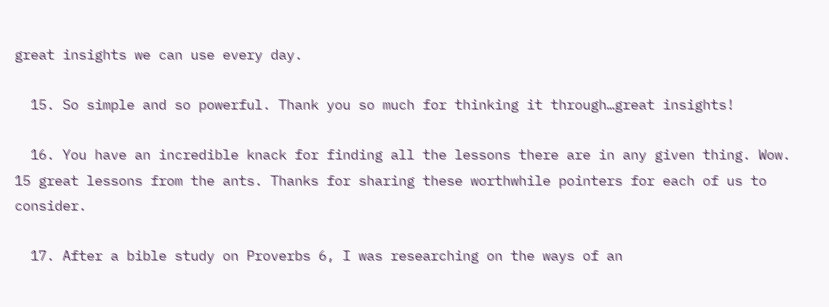great insights we can use every day.

  15. So simple and so powerful. Thank you so much for thinking it through…great insights!

  16. You have an incredible knack for finding all the lessons there are in any given thing. Wow. 15 great lessons from the ants. Thanks for sharing these worthwhile pointers for each of us to consider.

  17. After a bible study on Proverbs 6, I was researching on the ways of an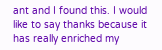ant and I found this. I would like to say thanks because it has really enriched my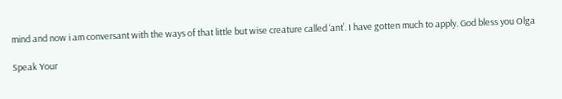mind and now i am conversant with the ways of that little but wise creature called ‘ant’. I have gotten much to apply. God bless you Olga

Speak Your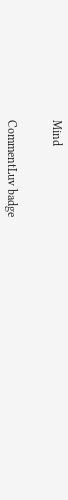Mind


CommentLuv badge